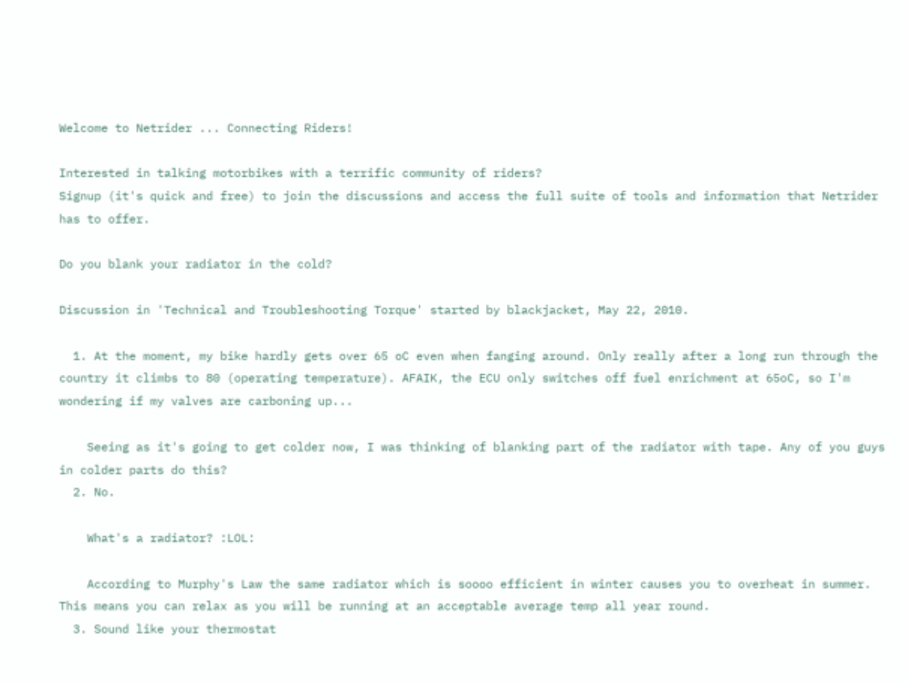Welcome to Netrider ... Connecting Riders!

Interested in talking motorbikes with a terrific community of riders?
Signup (it's quick and free) to join the discussions and access the full suite of tools and information that Netrider has to offer.

Do you blank your radiator in the cold?

Discussion in 'Technical and Troubleshooting Torque' started by blackjacket, May 22, 2010.

  1. At the moment, my bike hardly gets over 65 oC even when fanging around. Only really after a long run through the country it climbs to 80 (operating temperature). AFAIK, the ECU only switches off fuel enrichment at 65oC, so I'm wondering if my valves are carboning up...

    Seeing as it's going to get colder now, I was thinking of blanking part of the radiator with tape. Any of you guys in colder parts do this?
  2. No.

    What's a radiator? :LOL:

    According to Murphy's Law the same radiator which is soooo efficient in winter causes you to overheat in summer. This means you can relax as you will be running at an acceptable average temp all year round.
  3. Sound like your thermostat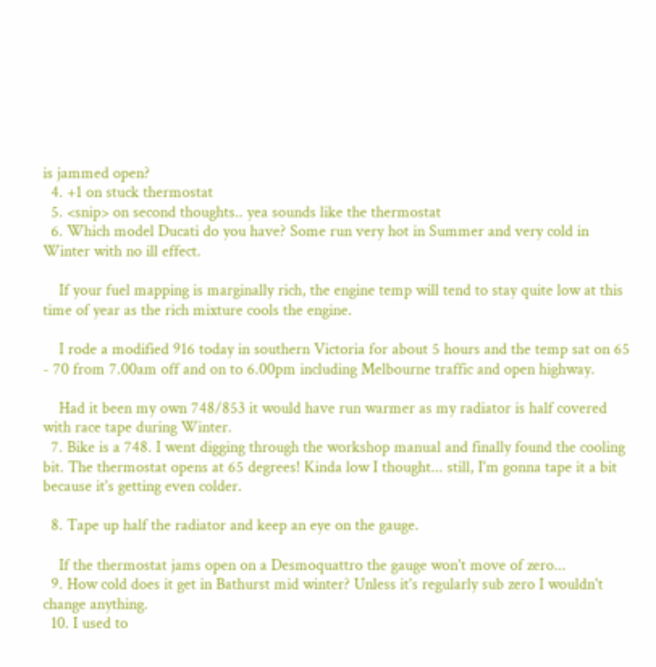is jammed open?
  4. +1 on stuck thermostat
  5. <snip> on second thoughts.. yea sounds like the thermostat
  6. Which model Ducati do you have? Some run very hot in Summer and very cold in Winter with no ill effect.

    If your fuel mapping is marginally rich, the engine temp will tend to stay quite low at this time of year as the rich mixture cools the engine.

    I rode a modified 916 today in southern Victoria for about 5 hours and the temp sat on 65 - 70 from 7.00am off and on to 6.00pm including Melbourne traffic and open highway.

    Had it been my own 748/853 it would have run warmer as my radiator is half covered with race tape during Winter.
  7. Bike is a 748. I went digging through the workshop manual and finally found the cooling bit. The thermostat opens at 65 degrees! Kinda low I thought... still, I'm gonna tape it a bit because it's getting even colder.

  8. Tape up half the radiator and keep an eye on the gauge.

    If the thermostat jams open on a Desmoquattro the gauge won't move of zero...
  9. How cold does it get in Bathurst mid winter? Unless it's regularly sub zero I wouldn't change anything.
  10. I used to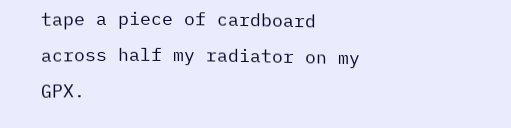tape a piece of cardboard across half my radiator on my GPX.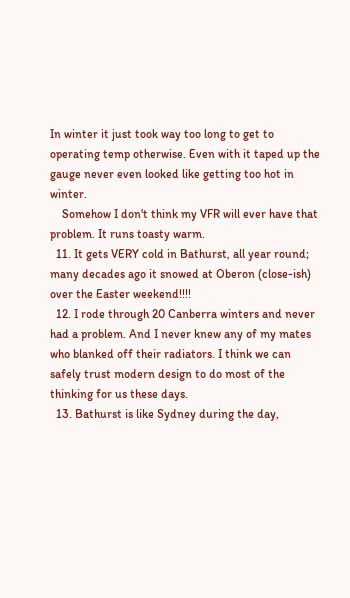In winter it just took way too long to get to operating temp otherwise. Even with it taped up the gauge never even looked like getting too hot in winter.
    Somehow I don't think my VFR will ever have that problem. It runs toasty warm.
  11. It gets VERY cold in Bathurst, all year round; many decades ago it snowed at Oberon (close-ish) over the Easter weekend!!!!
  12. I rode through 20 Canberra winters and never had a problem. And I never knew any of my mates who blanked off their radiators. I think we can safely trust modern design to do most of the thinking for us these days.
  13. Bathurst is like Sydney during the day,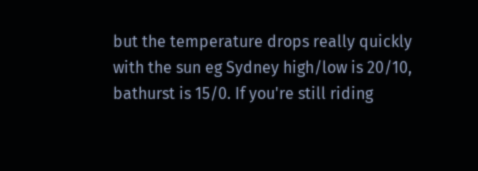but the temperature drops really quickly with the sun eg Sydney high/low is 20/10, bathurst is 15/0. If you're still riding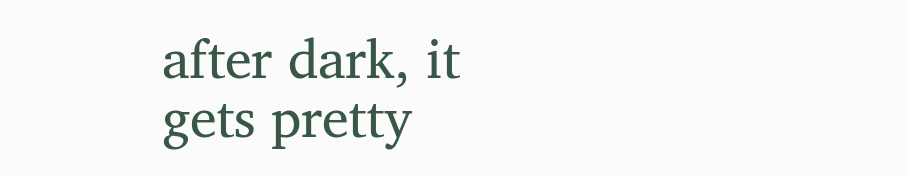after dark, it gets pretty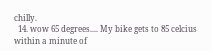chilly.
  14. wow 65 degrees.... My bike gets to 85 celcius within a minute of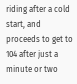riding after a cold start, and proceeds to get to 104 after just a minute or two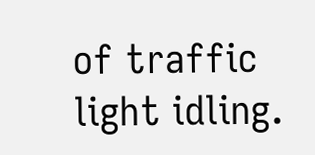of traffic light idling.